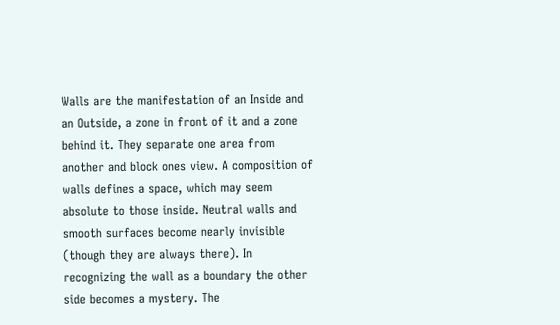Walls are the manifestation of an Inside and an Outside, a zone in front of it and a zone behind it. They separate one area from another and block ones view. A composition of walls defines a space, which may seem absolute to those inside. Neutral walls and smooth surfaces become nearly invisible (though they are always there). In recognizing the wall as a boundary the other side becomes a mystery. The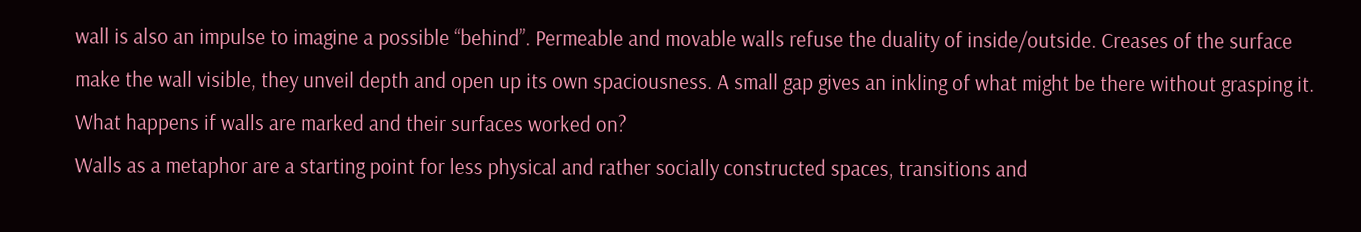wall is also an impulse to imagine a possible “behind”. Permeable and movable walls refuse the duality of inside/outside. Creases of the surface make the wall visible, they unveil depth and open up its own spaciousness. A small gap gives an inkling of what might be there without grasping it. What happens if walls are marked and their surfaces worked on?
Walls as a metaphor are a starting point for less physical and rather socially constructed spaces, transitions and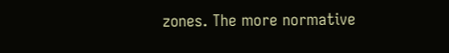zones. The more normative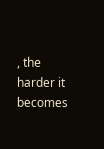, the harder it becomes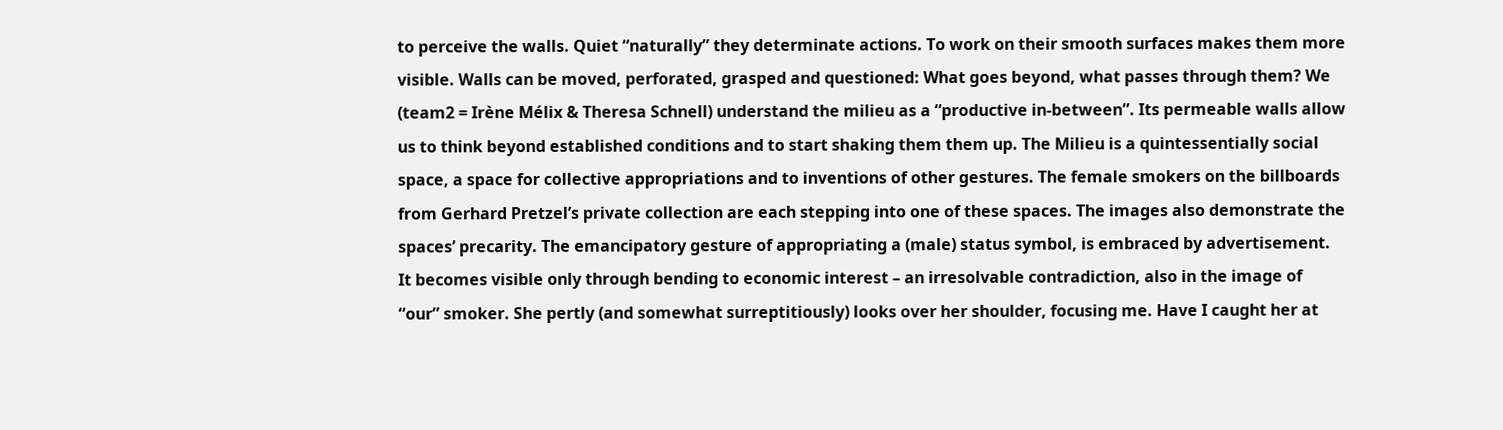to perceive the walls. Quiet “naturally” they determinate actions. To work on their smooth surfaces makes them more visible. Walls can be moved, perforated, grasped and questioned: What goes beyond, what passes through them? We (team2 = Irène Mélix & Theresa Schnell) understand the milieu as a “productive in-between”. Its permeable walls allow us to think beyond established conditions and to start shaking them them up. The Milieu is a quintessentially social space, a space for collective appropriations and to inventions of other gestures. The female smokers on the billboards from Gerhard Pretzel’s private collection are each stepping into one of these spaces. The images also demonstrate the spaces’ precarity. The emancipatory gesture of appropriating a (male) status symbol, is embraced by advertisement. It becomes visible only through bending to economic interest – an irresolvable contradiction, also in the image of “our” smoker. She pertly (and somewhat surreptitiously) looks over her shoulder, focusing me. Have I caught her at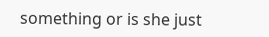something or is she just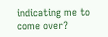indicating me to come over?